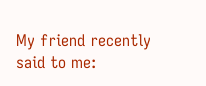My friend recently said to me: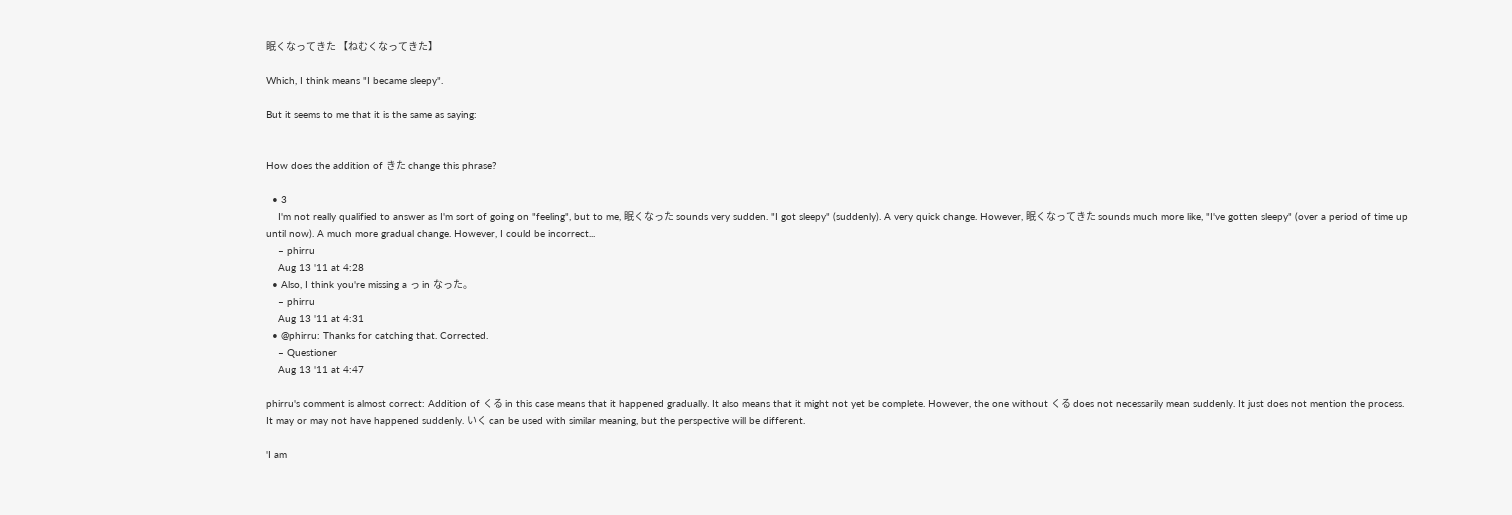眠くなってきた 【ねむくなってきた】

Which, I think means "I became sleepy".

But it seems to me that it is the same as saying:


How does the addition of きた change this phrase?

  • 3
    I'm not really qualified to answer as I'm sort of going on "feeling", but to me, 眠くなった sounds very sudden. "I got sleepy" (suddenly). A very quick change. However, 眠くなってきた sounds much more like, "I've gotten sleepy" (over a period of time up until now). A much more gradual change. However, I could be incorrect...
    – phirru
    Aug 13 '11 at 4:28
  • Also, I think you're missing a っ in なった。
    – phirru
    Aug 13 '11 at 4:31
  • @phirru: Thanks for catching that. Corrected.
    – Questioner
    Aug 13 '11 at 4:47

phirru's comment is almost correct: Addition of くる in this case means that it happened gradually. It also means that it might not yet be complete. However, the one without くる does not necessarily mean suddenly. It just does not mention the process. It may or may not have happened suddenly. いく can be used with similar meaning, but the perspective will be different.

'I am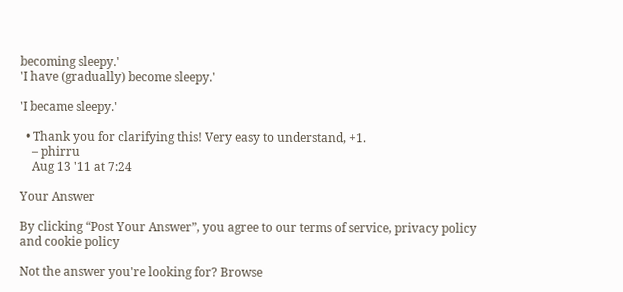becoming sleepy.'
'I have (gradually) become sleepy.'

'I became sleepy.'

  • Thank you for clarifying this! Very easy to understand, +1.
    – phirru
    Aug 13 '11 at 7:24

Your Answer

By clicking “Post Your Answer”, you agree to our terms of service, privacy policy and cookie policy

Not the answer you're looking for? Browse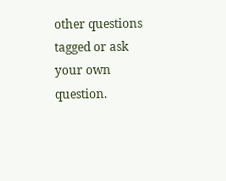other questions tagged or ask your own question.